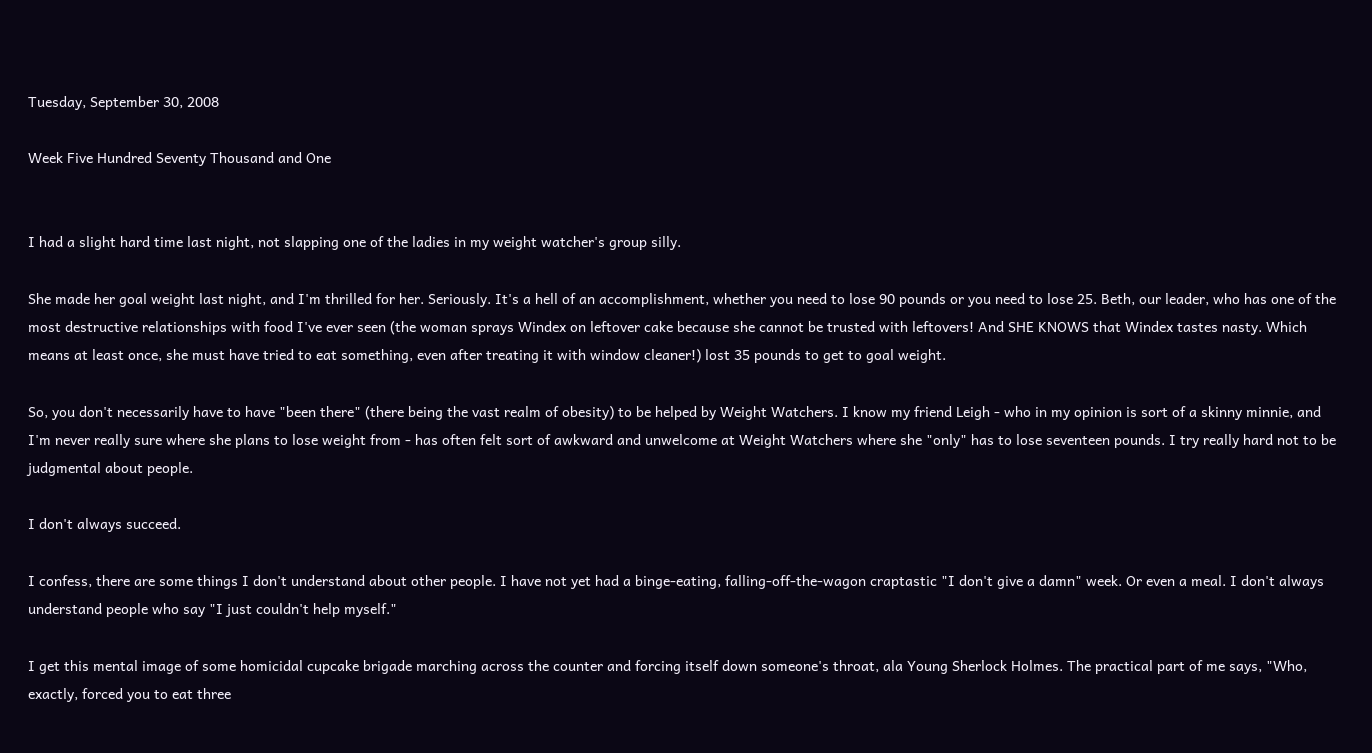Tuesday, September 30, 2008

Week Five Hundred Seventy Thousand and One


I had a slight hard time last night, not slapping one of the ladies in my weight watcher's group silly.

She made her goal weight last night, and I'm thrilled for her. Seriously. It's a hell of an accomplishment, whether you need to lose 90 pounds or you need to lose 25. Beth, our leader, who has one of the most destructive relationships with food I've ever seen (the woman sprays Windex on leftover cake because she cannot be trusted with leftovers! And SHE KNOWS that Windex tastes nasty. Which means at least once, she must have tried to eat something, even after treating it with window cleaner!) lost 35 pounds to get to goal weight.

So, you don't necessarily have to have "been there" (there being the vast realm of obesity) to be helped by Weight Watchers. I know my friend Leigh - who in my opinion is sort of a skinny minnie, and I'm never really sure where she plans to lose weight from - has often felt sort of awkward and unwelcome at Weight Watchers where she "only" has to lose seventeen pounds. I try really hard not to be judgmental about people.

I don't always succeed.

I confess, there are some things I don't understand about other people. I have not yet had a binge-eating, falling-off-the-wagon craptastic "I don't give a damn" week. Or even a meal. I don't always understand people who say "I just couldn't help myself."

I get this mental image of some homicidal cupcake brigade marching across the counter and forcing itself down someone's throat, ala Young Sherlock Holmes. The practical part of me says, "Who, exactly, forced you to eat three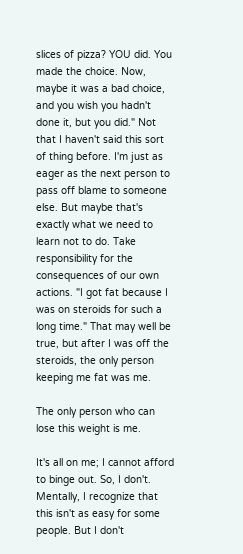slices of pizza? YOU did. You made the choice. Now, maybe it was a bad choice, and you wish you hadn't done it, but you did." Not that I haven't said this sort of thing before. I'm just as eager as the next person to pass off blame to someone else. But maybe that's exactly what we need to learn not to do. Take responsibility for the consequences of our own actions. "I got fat because I was on steroids for such a long time." That may well be true, but after I was off the steroids, the only person keeping me fat was me.

The only person who can lose this weight is me.

It's all on me; I cannot afford to binge out. So, I don't. Mentally, I recognize that this isn't as easy for some people. But I don't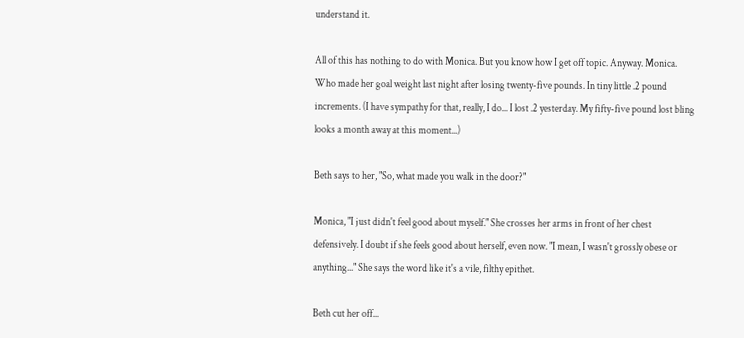understand it.

All of this has nothing to do with Monica. But you know how I get off topic. Anyway. Monica. Who made her goal weight last night after losing twenty-five pounds. In tiny little .2 pound increments. (I have sympathy for that, really, I do... I lost .2 yesterday. My fifty-five pound lost bling looks a month away at this moment...)

Beth says to her, "So, what made you walk in the door?"

Monica, "I just didn't feel good about myself." She crosses her arms in front of her chest defensively. I doubt if she feels good about herself, even now. "I mean, I wasn't grossly obese or anything..." She says the word like it's a vile, filthy epithet.

Beth cut her off...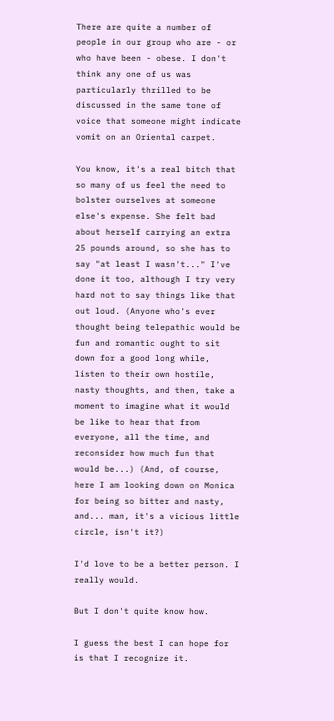There are quite a number of people in our group who are - or who have been - obese. I don't think any one of us was particularly thrilled to be discussed in the same tone of voice that someone might indicate vomit on an Oriental carpet.

You know, it's a real bitch that so many of us feel the need to bolster ourselves at someone else's expense. She felt bad about herself carrying an extra 25 pounds around, so she has to say "at least I wasn't..." I've done it too, although I try very hard not to say things like that out loud. (Anyone who's ever thought being telepathic would be fun and romantic ought to sit down for a good long while, listen to their own hostile, nasty thoughts, and then, take a moment to imagine what it would be like to hear that from everyone, all the time, and reconsider how much fun that would be...) (And, of course, here I am looking down on Monica for being so bitter and nasty, and... man, it's a vicious little circle, isn't it?)

I'd love to be a better person. I really would.

But I don't quite know how.

I guess the best I can hope for is that I recognize it.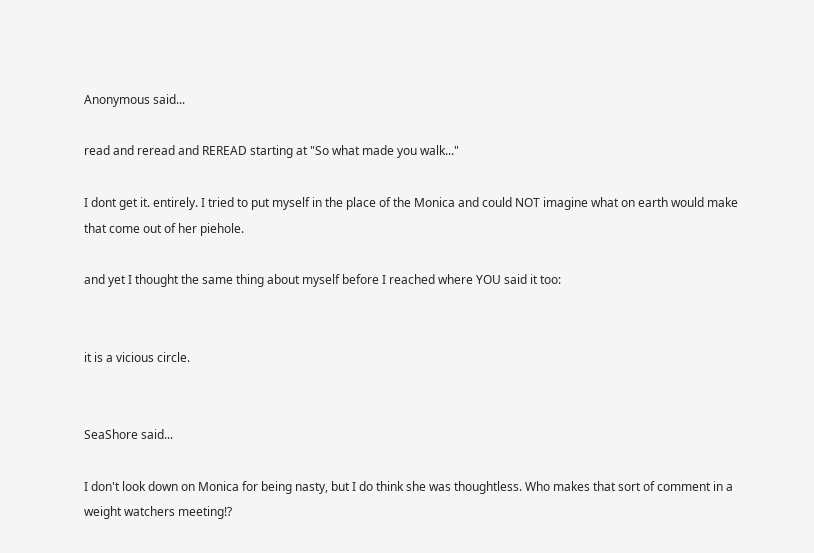Anonymous said...

read and reread and REREAD starting at "So what made you walk..."

I dont get it. entirely. I tried to put myself in the place of the Monica and could NOT imagine what on earth would make that come out of her piehole.

and yet I thought the same thing about myself before I reached where YOU said it too:


it is a vicious circle.


SeaShore said...

I don't look down on Monica for being nasty, but I do think she was thoughtless. Who makes that sort of comment in a weight watchers meeting!?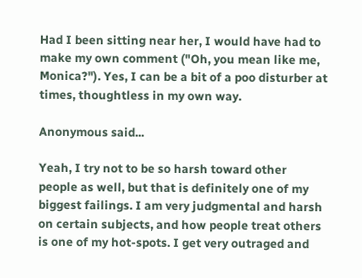Had I been sitting near her, I would have had to make my own comment ("Oh, you mean like me, Monica?"). Yes, I can be a bit of a poo disturber at times, thoughtless in my own way.

Anonymous said...

Yeah, I try not to be so harsh toward other people as well, but that is definitely one of my biggest failings. I am very judgmental and harsh on certain subjects, and how people treat others is one of my hot-spots. I get very outraged and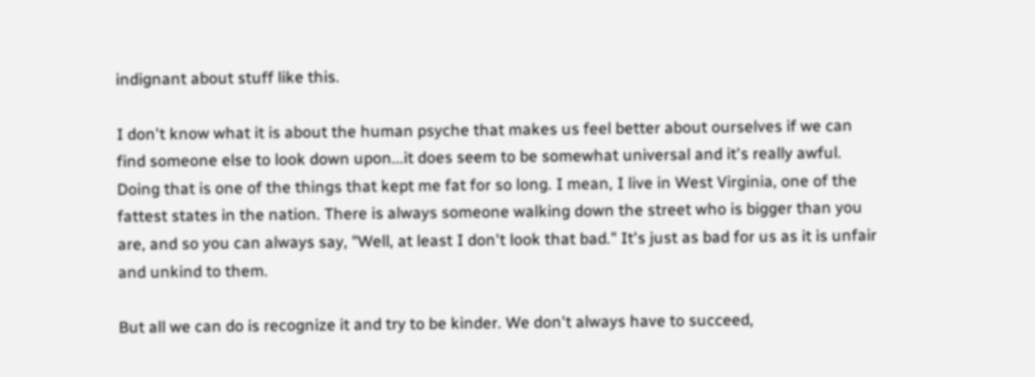indignant about stuff like this.

I don't know what it is about the human psyche that makes us feel better about ourselves if we can find someone else to look down upon...it does seem to be somewhat universal and it's really awful. Doing that is one of the things that kept me fat for so long. I mean, I live in West Virginia, one of the fattest states in the nation. There is always someone walking down the street who is bigger than you are, and so you can always say, "Well, at least I don't look that bad." It's just as bad for us as it is unfair and unkind to them.

But all we can do is recognize it and try to be kinder. We don't always have to succeed,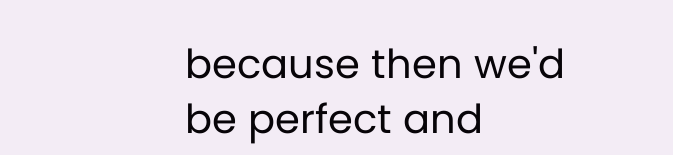because then we'd be perfect and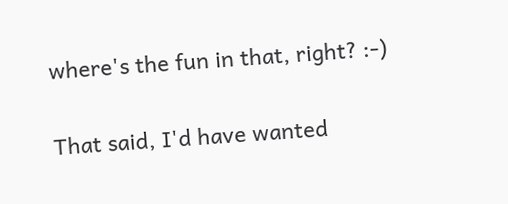where's the fun in that, right? :-)

That said, I'd have wanted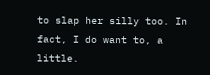to slap her silly too. In fact, I do want to, a little.